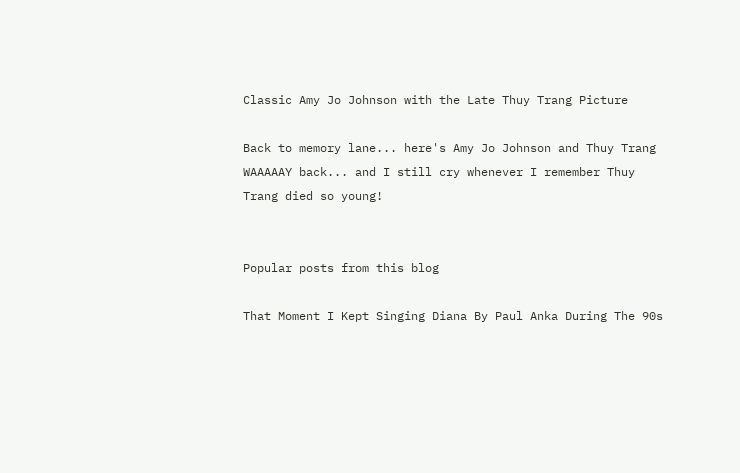Classic Amy Jo Johnson with the Late Thuy Trang Picture

Back to memory lane... here's Amy Jo Johnson and Thuy Trang WAAAAAY back... and I still cry whenever I remember Thuy Trang died so young!


Popular posts from this blog

That Moment I Kept Singing Diana By Paul Anka During The 90s